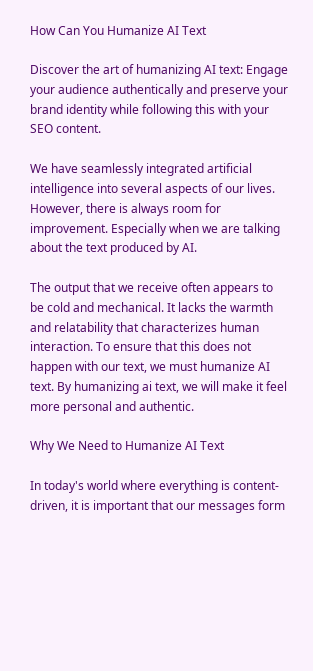How Can You Humanize AI Text

Discover the art of humanizing AI text: Engage your audience authentically and preserve your brand identity while following this with your SEO content.

We have seamlessly integrated artificial intelligence into several aspects of our lives. However, there is always room for improvement. Especially when we are talking about the text produced by AI.

The output that we receive often appears to be cold and mechanical. It lacks the warmth and relatability that characterizes human interaction. To ensure that this does not happen with our text, we must humanize AI text. By humanizing ai text, we will make it feel more personal and authentic.

Why We Need to Humanize AI Text

In today's world where everything is content-driven, it is important that our messages form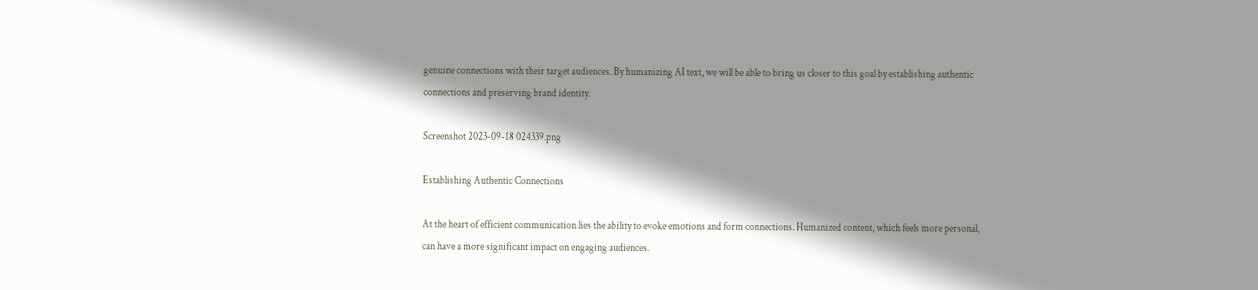genuine connections with their target audiences. By humanizing AI text, we will be able to bring us closer to this goal by establishing authentic connections and preserving brand identity.

Screenshot 2023-09-18 024339.png

Establishing Authentic Connections

At the heart of efficient communication lies the ability to evoke emotions and form connections. Humanized content, which feels more personal, can have a more significant impact on engaging audiences.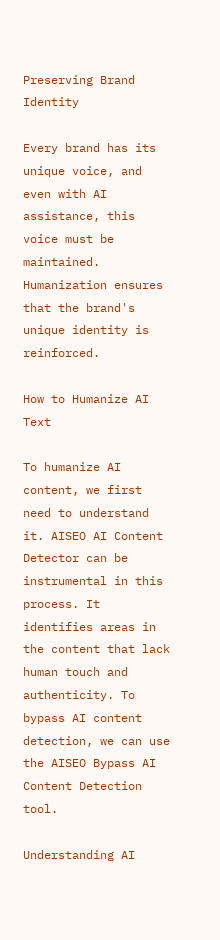Preserving Brand Identity

Every brand has its unique voice, and even with AI assistance, this voice must be maintained. Humanization ensures that the brand's unique identity is reinforced.

How to Humanize AI Text

To humanize AI content, we first need to understand it. AISEO AI Content Detector can be instrumental in this process. It identifies areas in the content that lack human touch and authenticity. To bypass AI content detection, we can use the AISEO Bypass AI Content Detection tool.

Understanding AI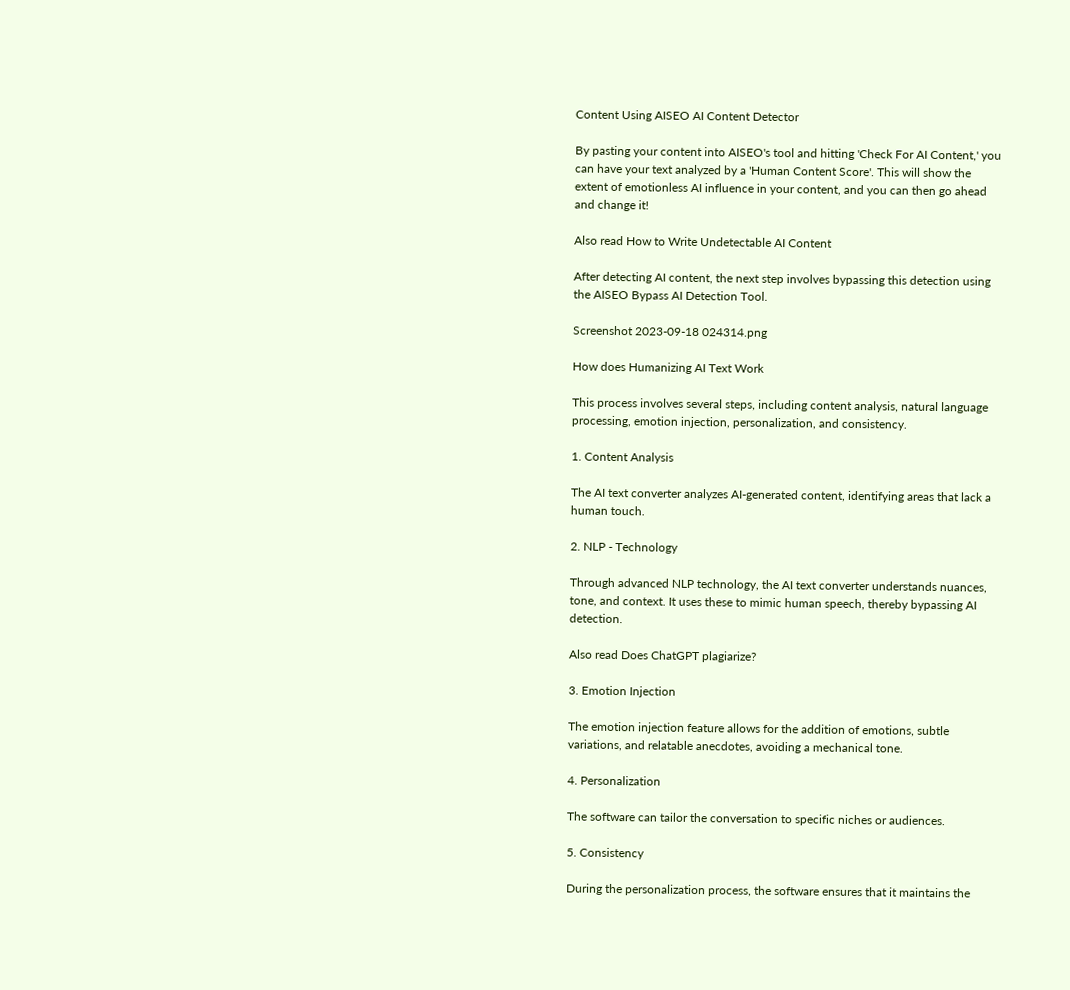Content Using AISEO AI Content Detector

By pasting your content into AISEO's tool and hitting 'Check For AI Content,' you can have your text analyzed by a 'Human Content Score'. This will show the extent of emotionless AI influence in your content, and you can then go ahead and change it!

Also read How to Write Undetectable AI Content

After detecting AI content, the next step involves bypassing this detection using the AISEO Bypass AI Detection Tool.

Screenshot 2023-09-18 024314.png

How does Humanizing AI Text Work

This process involves several steps, including content analysis, natural language processing, emotion injection, personalization, and consistency.

1. Content Analysis

The AI text converter analyzes AI-generated content, identifying areas that lack a human touch.

2. NLP - Technology

Through advanced NLP technology, the AI text converter understands nuances, tone, and context. It uses these to mimic human speech, thereby bypassing AI detection.

Also read Does ChatGPT plagiarize?

3. Emotion Injection

The emotion injection feature allows for the addition of emotions, subtle variations, and relatable anecdotes, avoiding a mechanical tone.

4. Personalization

The software can tailor the conversation to specific niches or audiences.

5. Consistency

During the personalization process, the software ensures that it maintains the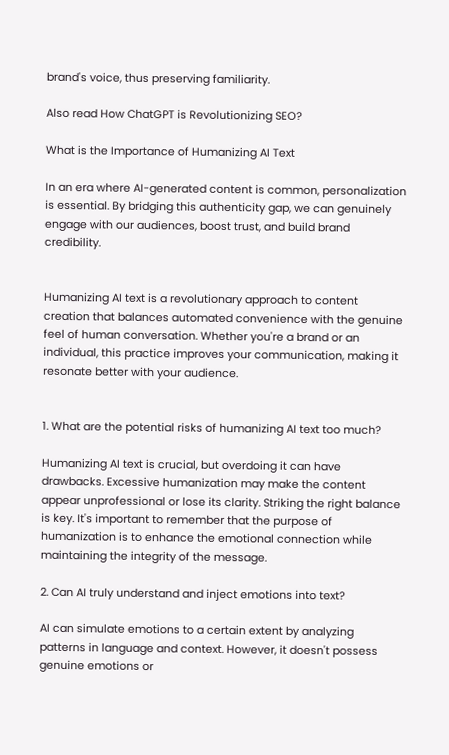brand's voice, thus preserving familiarity.

Also read How ChatGPT is Revolutionizing SEO?

What is the Importance of Humanizing AI Text

In an era where AI-generated content is common, personalization is essential. By bridging this authenticity gap, we can genuinely engage with our audiences, boost trust, and build brand credibility.


Humanizing AI text is a revolutionary approach to content creation that balances automated convenience with the genuine feel of human conversation. Whether you're a brand or an individual, this practice improves your communication, making it resonate better with your audience.


1. What are the potential risks of humanizing AI text too much?

Humanizing AI text is crucial, but overdoing it can have drawbacks. Excessive humanization may make the content appear unprofessional or lose its clarity. Striking the right balance is key. It's important to remember that the purpose of humanization is to enhance the emotional connection while maintaining the integrity of the message.

2. Can AI truly understand and inject emotions into text?

AI can simulate emotions to a certain extent by analyzing patterns in language and context. However, it doesn't possess genuine emotions or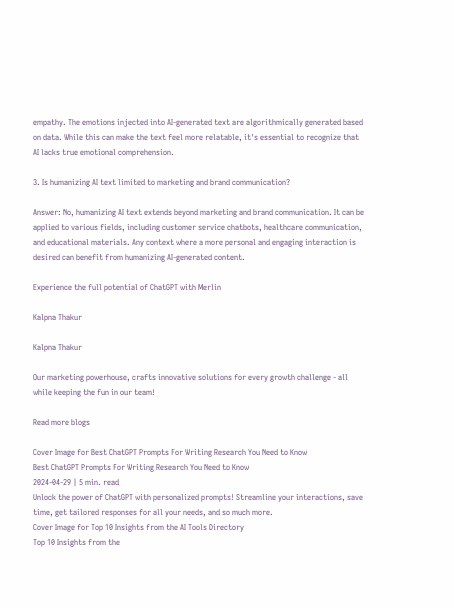empathy. The emotions injected into AI-generated text are algorithmically generated based on data. While this can make the text feel more relatable, it's essential to recognize that AI lacks true emotional comprehension.

3. Is humanizing AI text limited to marketing and brand communication?

Answer: No, humanizing AI text extends beyond marketing and brand communication. It can be applied to various fields, including customer service chatbots, healthcare communication, and educational materials. Any context where a more personal and engaging interaction is desired can benefit from humanizing AI-generated content.

Experience the full potential of ChatGPT with Merlin

Kalpna Thakur

Kalpna Thakur

Our marketing powerhouse, crafts innovative solutions for every growth challenge - all while keeping the fun in our team!

Read more blogs

Cover Image for Best ChatGPT Prompts For Writing Research You Need to Know
Best ChatGPT Prompts For Writing Research You Need to Know
2024-04-29 | 5 min. read
Unlock the power of ChatGPT with personalized prompts! Streamline your interactions, save time, get tailored responses for all your needs, and so much more.
Cover Image for Top 10 Insights from the AI Tools Directory
Top 10 Insights from the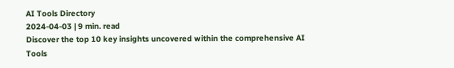AI Tools Directory
2024-04-03 | 9 min. read
Discover the top 10 key insights uncovered within the comprehensive AI Tools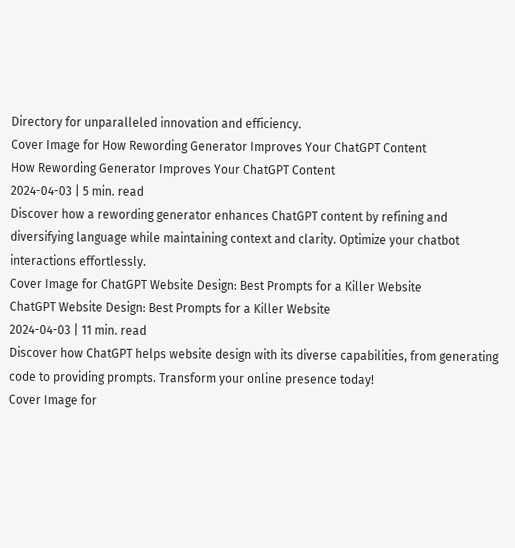Directory for unparalleled innovation and efficiency.
Cover Image for How Rewording Generator Improves Your ChatGPT Content
How Rewording Generator Improves Your ChatGPT Content
2024-04-03 | 5 min. read
Discover how a rewording generator enhances ChatGPT content by refining and diversifying language while maintaining context and clarity. Optimize your chatbot interactions effortlessly.
Cover Image for ChatGPT Website Design: Best Prompts for a Killer Website
ChatGPT Website Design: Best Prompts for a Killer Website
2024-04-03 | 11 min. read
Discover how ChatGPT helps website design with its diverse capabilities, from generating code to providing prompts. Transform your online presence today!
Cover Image for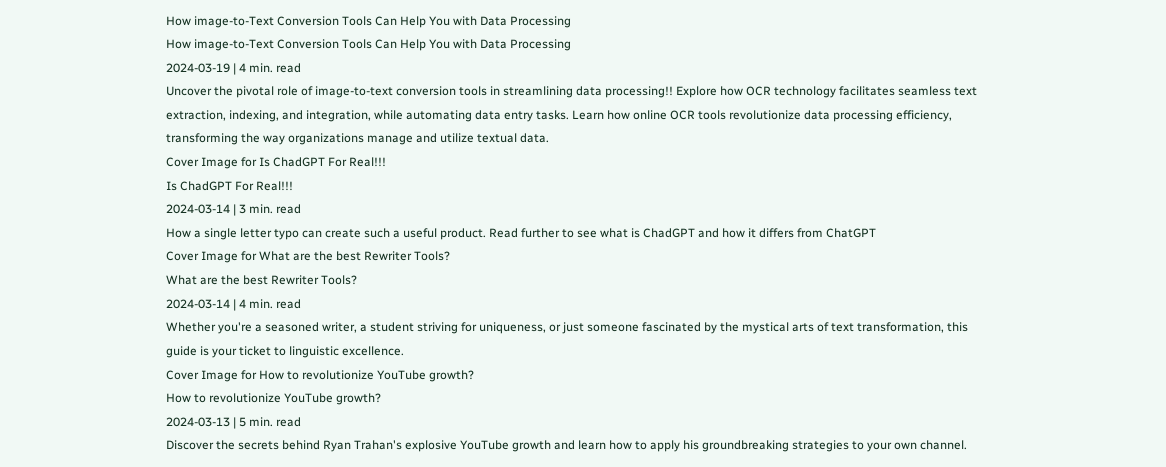How image-to-Text Conversion Tools Can Help You with Data Processing
How image-to-Text Conversion Tools Can Help You with Data Processing
2024-03-19 | 4 min. read
Uncover the pivotal role of image-to-text conversion tools in streamlining data processing!! Explore how OCR technology facilitates seamless text extraction, indexing, and integration, while automating data entry tasks. Learn how online OCR tools revolutionize data processing efficiency, transforming the way organizations manage and utilize textual data.
Cover Image for Is ChadGPT For Real!!!
Is ChadGPT For Real!!!
2024-03-14 | 3 min. read
How a single letter typo can create such a useful product. Read further to see what is ChadGPT and how it differs from ChatGPT
Cover Image for What are the best Rewriter Tools?
What are the best Rewriter Tools?
2024-03-14 | 4 min. read
Whether you're a seasoned writer, a student striving for uniqueness, or just someone fascinated by the mystical arts of text transformation, this guide is your ticket to linguistic excellence.
Cover Image for How to revolutionize YouTube growth?
How to revolutionize YouTube growth?
2024-03-13 | 5 min. read
Discover the secrets behind Ryan Trahan's explosive YouTube growth and learn how to apply his groundbreaking strategies to your own channel.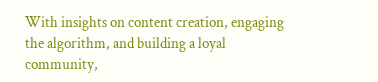With insights on content creation, engaging the algorithm, and building a loyal community,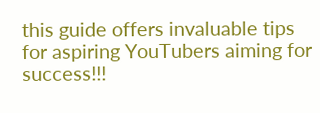this guide offers invaluable tips for aspiring YouTubers aiming for success!!!